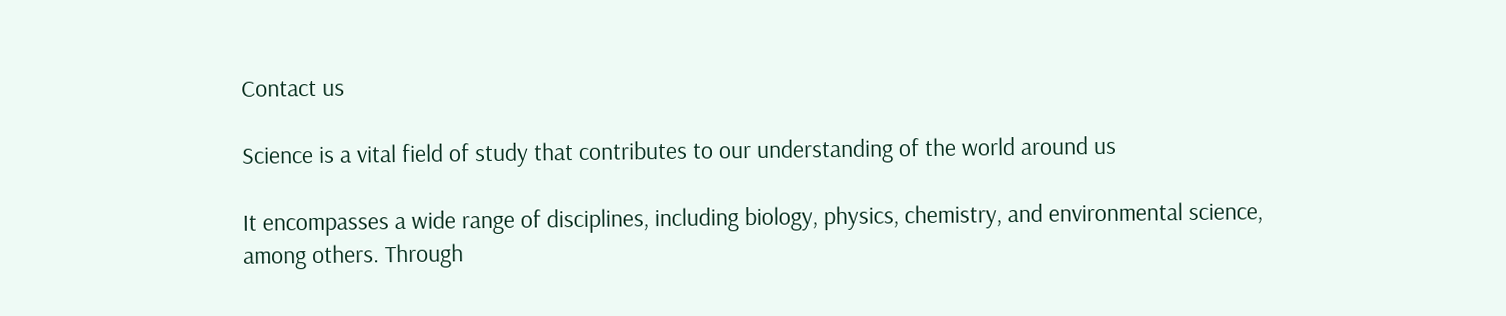Contact us

Science is a vital field of study that contributes to our understanding of the world around us

It encompasses a wide range of disciplines, including biology, physics, chemistry, and environmental science, among others. Through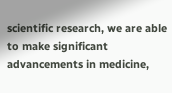scientific research, we are able to make significant advancements in medicine,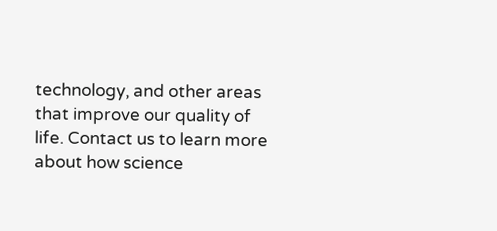technology, and other areas that improve our quality of life. Contact us to learn more about how science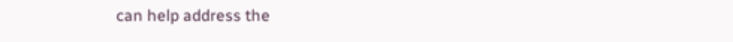can help address the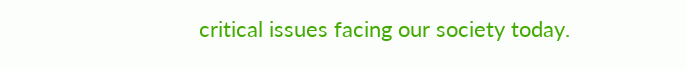critical issues facing our society today.